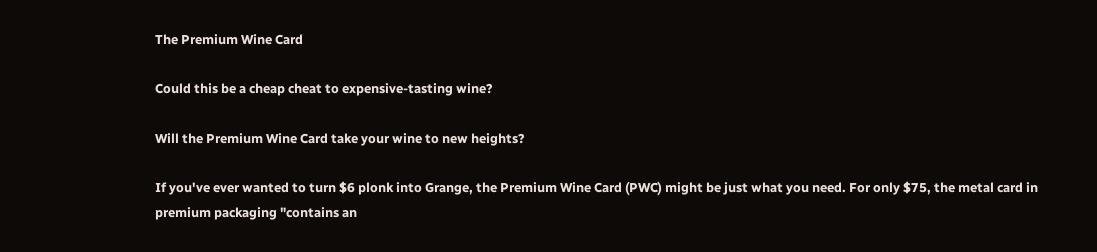The Premium Wine Card

Could this be a cheap cheat to expensive-tasting wine?

Will the Premium Wine Card take your wine to new heights?

If you've ever wanted to turn $6 plonk into Grange, the Premium Wine Card (PWC) might be just what you need. For only $75, the metal card in premium packaging "contains an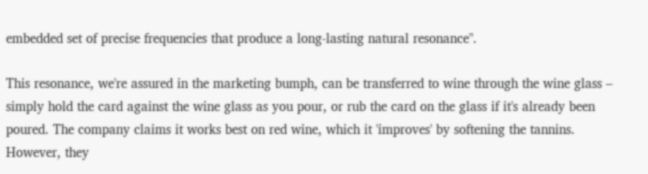embedded set of precise frequencies that produce a long-lasting natural resonance".

This resonance, we're assured in the marketing bumph, can be transferred to wine through the wine glass – simply hold the card against the wine glass as you pour, or rub the card on the glass if it's already been poured. The company claims it works best on red wine, which it 'improves' by softening the tannins. However, they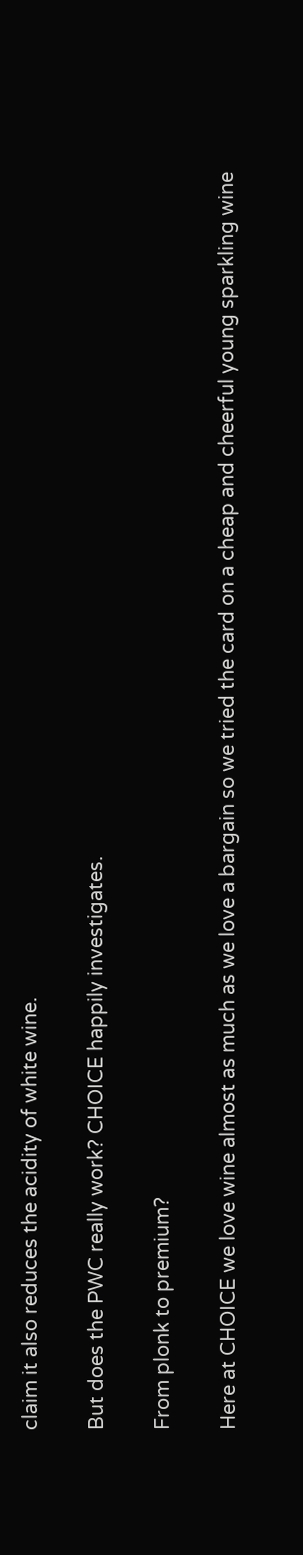claim it also reduces the acidity of white wine.

But does the PWC really work? CHOICE happily investigates.

From plonk to premium?

Here at CHOICE we love wine almost as much as we love a bargain so we tried the card on a cheap and cheerful young sparkling wine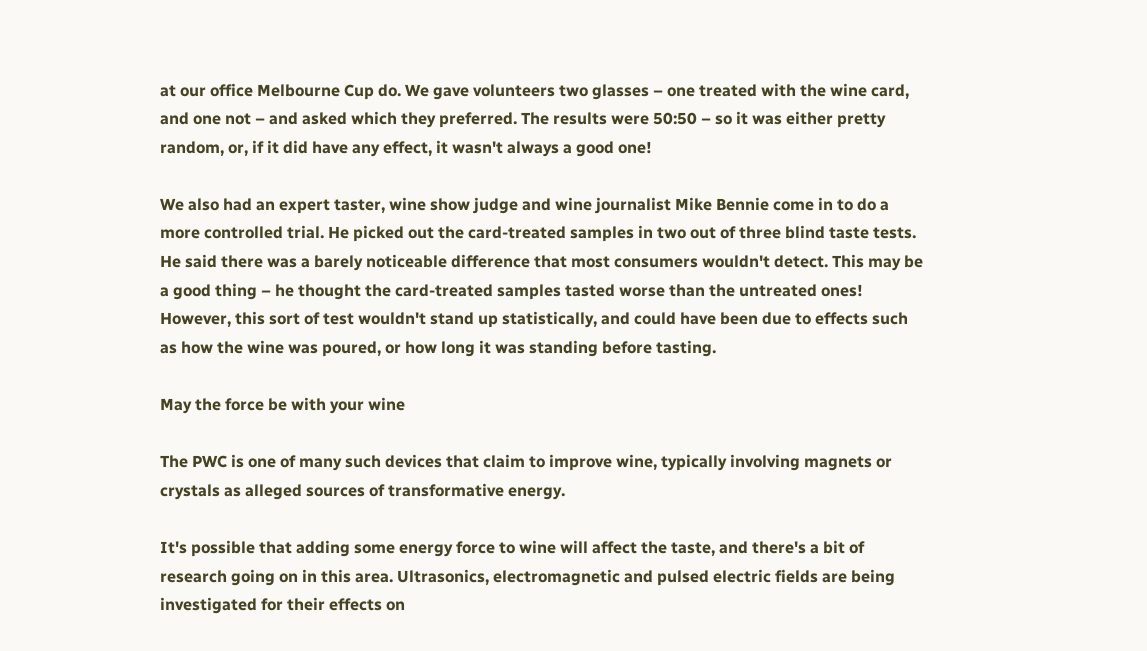at our office Melbourne Cup do. We gave volunteers two glasses – one treated with the wine card, and one not – and asked which they preferred. The results were 50:50 – so it was either pretty random, or, if it did have any effect, it wasn't always a good one!

We also had an expert taster, wine show judge and wine journalist Mike Bennie come in to do a more controlled trial. He picked out the card-treated samples in two out of three blind taste tests. He said there was a barely noticeable difference that most consumers wouldn't detect. This may be a good thing – he thought the card-treated samples tasted worse than the untreated ones! However, this sort of test wouldn't stand up statistically, and could have been due to effects such as how the wine was poured, or how long it was standing before tasting.

May the force be with your wine

The PWC is one of many such devices that claim to improve wine, typically involving magnets or crystals as alleged sources of transformative energy.

It's possible that adding some energy force to wine will affect the taste, and there's a bit of research going on in this area. Ultrasonics, electromagnetic and pulsed electric fields are being investigated for their effects on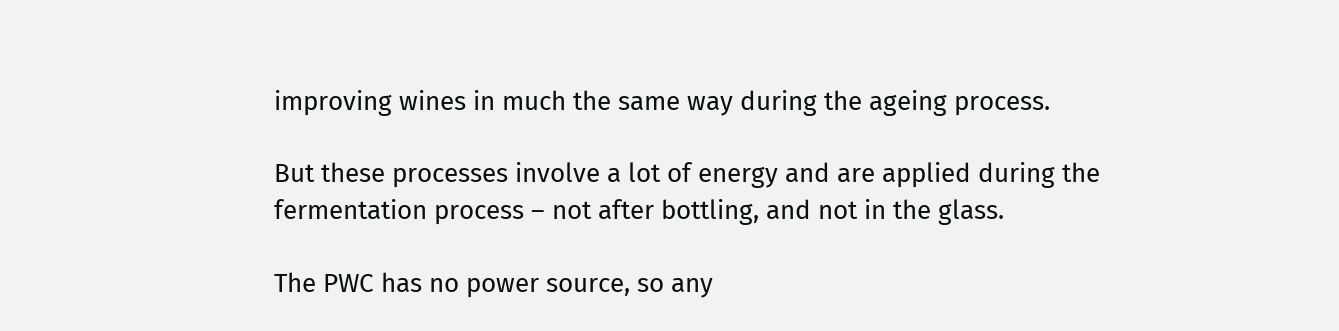improving wines in much the same way during the ageing process.

But these processes involve a lot of energy and are applied during the fermentation process – not after bottling, and not in the glass.

The PWC has no power source, so any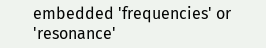embedded 'frequencies' or 'resonance'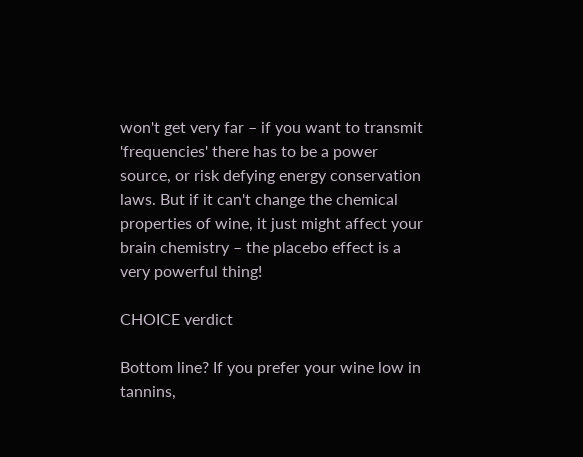won't get very far – if you want to transmit 'frequencies' there has to be a power source, or risk defying energy conservation laws. But if it can't change the chemical properties of wine, it just might affect your brain chemistry – the placebo effect is a very powerful thing!

CHOICE verdict

Bottom line? If you prefer your wine low in tannins,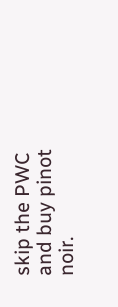skip the PWC and buy pinot noir.